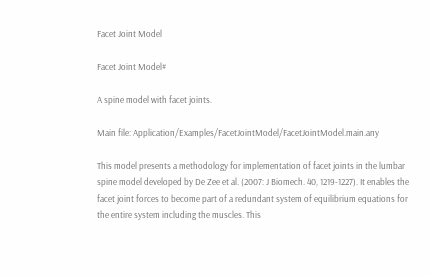Facet Joint Model

Facet Joint Model#

A spine model with facet joints.

Main file: Application/Examples/FacetJointModel/FacetJointModel.main.any

This model presents a methodology for implementation of facet joints in the lumbar spine model developed by De Zee et al. (2007: J Biomech. 40, 1219-1227). It enables the facet joint forces to become part of a redundant system of equilibrium equations for the entire system including the muscles. This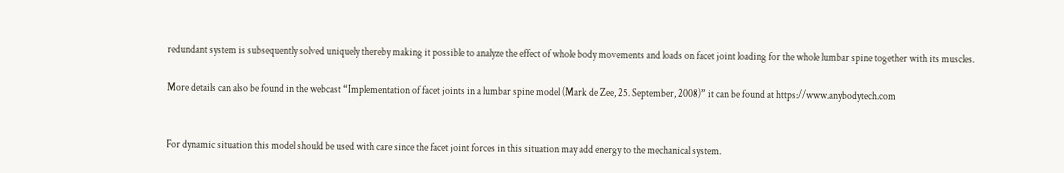redundant system is subsequently solved uniquely thereby making it possible to analyze the effect of whole body movements and loads on facet joint loading for the whole lumbar spine together with its muscles.

More details can also be found in the webcast “Implementation of facet joints in a lumbar spine model (Mark de Zee, 25. September, 2008)” it can be found at https://www.anybodytech.com


For dynamic situation this model should be used with care since the facet joint forces in this situation may add energy to the mechanical system.